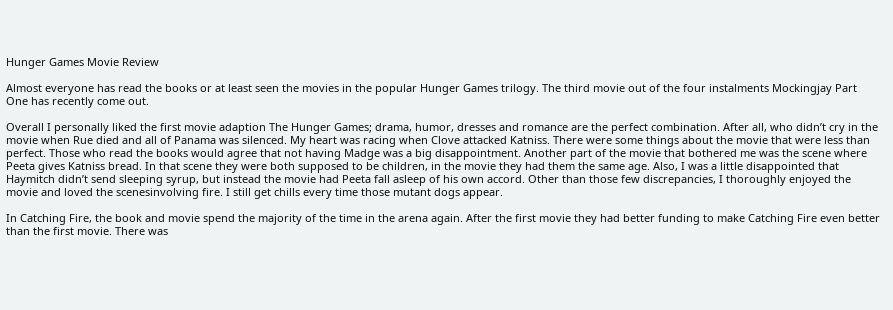Hunger Games Movie Review

Almost everyone has read the books or at least seen the movies in the popular Hunger Games trilogy. The third movie out of the four instalments Mockingjay Part One has recently come out.

Overall I personally liked the first movie adaption The Hunger Games; drama, humor, dresses and romance are the perfect combination. After all, who didn’t cry in the movie when Rue died and all of Panama was silenced. My heart was racing when Clove attacked Katniss. There were some things about the movie that were less than perfect. Those who read the books would agree that not having Madge was a big disappointment. Another part of the movie that bothered me was the scene where Peeta gives Katniss bread. In that scene they were both supposed to be children, in the movie they had them the same age. Also, I was a little disappointed that Haymitch didn’t send sleeping syrup, but instead the movie had Peeta fall asleep of his own accord. Other than those few discrepancies, I thoroughly enjoyed the movie and loved the scenesinvolving fire. I still get chills every time those mutant dogs appear.

In Catching Fire, the book and movie spend the majority of the time in the arena again. After the first movie they had better funding to make Catching Fire even better than the first movie. There was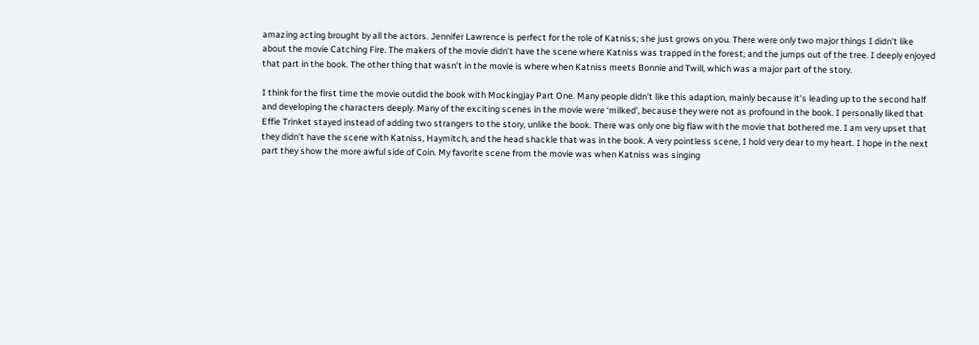amazing acting brought by all the actors. Jennifer Lawrence is perfect for the role of Katniss; she just grows on you. There were only two major things I didn’t like about the movie Catching Fire. The makers of the movie didn’t have the scene where Katniss was trapped in the forest, and the jumps out of the tree. I deeply enjoyed that part in the book. The other thing that wasn’t in the movie is where when Katniss meets Bonnie and Twill, which was a major part of the story.

I think for the first time the movie outdid the book with Mockingjay Part One. Many people didn’t like this adaption, mainly because it’s leading up to the second half and developing the characters deeply. Many of the exciting scenes in the movie were ‘milked’, because they were not as profound in the book. I personally liked that Effie Trinket stayed instead of adding two strangers to the story, unlike the book. There was only one big flaw with the movie that bothered me. I am very upset that they didn’t have the scene with Katniss, Haymitch, and the head shackle that was in the book. A very pointless scene, I hold very dear to my heart. I hope in the next part they show the more awful side of Coin. My favorite scene from the movie was when Katniss was singing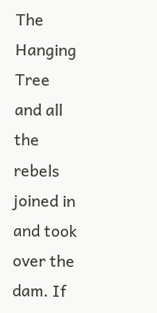The Hanging Tree and all the rebels joined in and took over the dam. If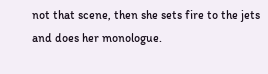not that scene, then she sets fire to the jets and does her monologue.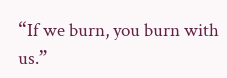“If we burn, you burn with us.”